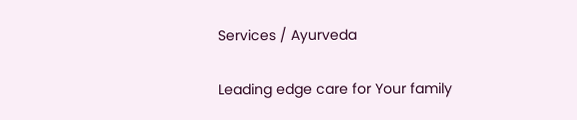Services / Ayurveda

Leading edge care for Your family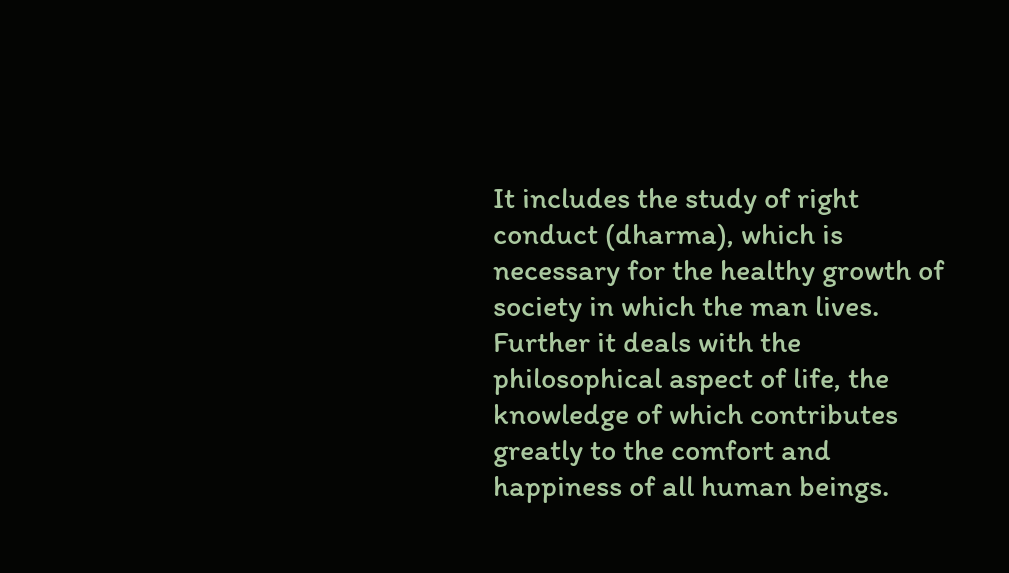It includes the study of right conduct (dharma), which is necessary for the healthy growth of society in which the man lives. Further it deals with the philosophical aspect of life, the knowledge of which contributes greatly to the comfort and happiness of all human beings.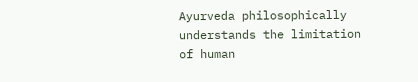Ayurveda philosophically understands the limitation of human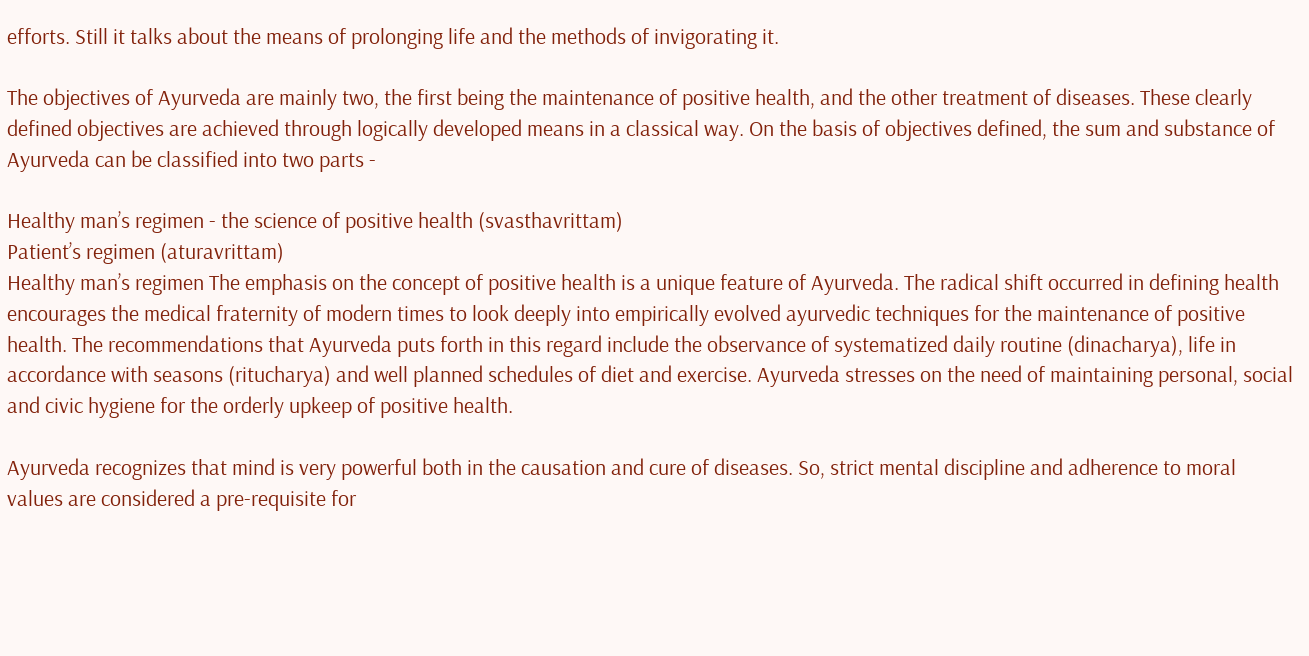efforts. Still it talks about the means of prolonging life and the methods of invigorating it.

The objectives of Ayurveda are mainly two, the first being the maintenance of positive health, and the other treatment of diseases. These clearly defined objectives are achieved through logically developed means in a classical way. On the basis of objectives defined, the sum and substance of Ayurveda can be classified into two parts -

Healthy man’s regimen - the science of positive health (svasthavrittam)
Patient’s regimen (aturavrittam)
Healthy man’s regimen The emphasis on the concept of positive health is a unique feature of Ayurveda. The radical shift occurred in defining health encourages the medical fraternity of modern times to look deeply into empirically evolved ayurvedic techniques for the maintenance of positive health. The recommendations that Ayurveda puts forth in this regard include the observance of systematized daily routine (dinacharya), life in accordance with seasons (ritucharya) and well planned schedules of diet and exercise. Ayurveda stresses on the need of maintaining personal, social and civic hygiene for the orderly upkeep of positive health.

Ayurveda recognizes that mind is very powerful both in the causation and cure of diseases. So, strict mental discipline and adherence to moral values are considered a pre-requisite for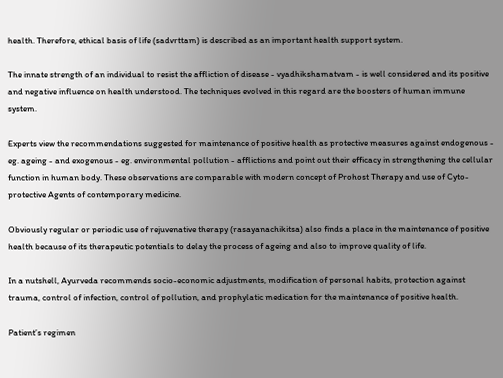health. Therefore, ethical basis of life (sadvrttam) is described as an important health support system.

The innate strength of an individual to resist the affliction of disease - vyadhikshamatvam - is well considered and its positive and negative influence on health understood. The techniques evolved in this regard are the boosters of human immune system.

Experts view the recommendations suggested for maintenance of positive health as protective measures against endogenous - eg. ageing - and exogenous - eg. environmental pollution - afflictions and point out their efficacy in strengthening the cellular function in human body. These observations are comparable with modern concept of Prohost Therapy and use of Cyto-protective Agents of contemporary medicine.

Obviously regular or periodic use of rejuvenative therapy (rasayanachikitsa) also finds a place in the maintenance of positive health because of its therapeutic potentials to delay the process of ageing and also to improve quality of life.

In a nutshell, Ayurveda recommends socio-economic adjustments, modification of personal habits, protection against trauma, control of infection, control of pollution, and prophylatic medication for the maintenance of positive health.

Patient’s regimen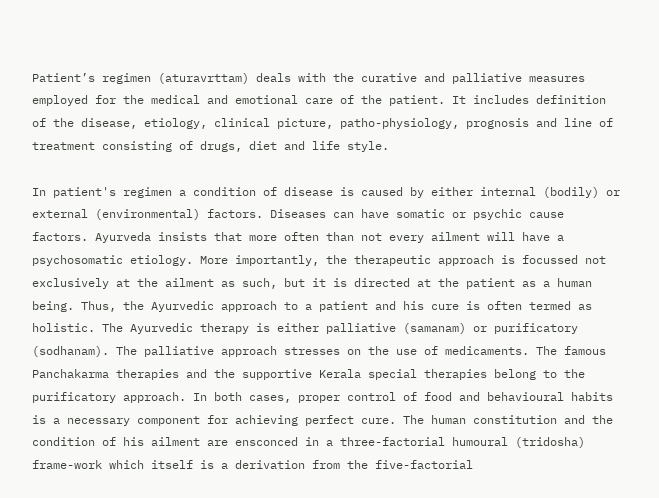Patient’s regimen (aturavrttam) deals with the curative and palliative measures employed for the medical and emotional care of the patient. It includes definition of the disease, etiology, clinical picture, patho-physiology, prognosis and line of treatment consisting of drugs, diet and life style.

In patient's regimen a condition of disease is caused by either internal (bodily) or external (environmental) factors. Diseases can have somatic or psychic cause factors. Ayurveda insists that more often than not every ailment will have a psychosomatic etiology. More importantly, the therapeutic approach is focussed not exclusively at the ailment as such, but it is directed at the patient as a human being. Thus, the Ayurvedic approach to a patient and his cure is often termed as holistic. The Ayurvedic therapy is either palliative (samanam) or purificatory (sodhanam). The palliative approach stresses on the use of medicaments. The famous Panchakarma therapies and the supportive Kerala special therapies belong to the purificatory approach. In both cases, proper control of food and behavioural habits is a necessary component for achieving perfect cure. The human constitution and the condition of his ailment are ensconced in a three-factorial humoural (tridosha) frame-work which itself is a derivation from the five-factorial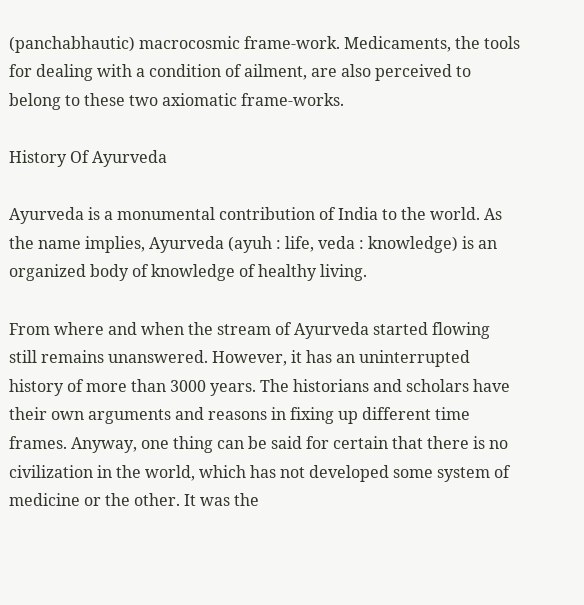(panchabhautic) macrocosmic frame-work. Medicaments, the tools for dealing with a condition of ailment, are also perceived to belong to these two axiomatic frame-works.

History Of Ayurveda

Ayurveda is a monumental contribution of India to the world. As the name implies, Ayurveda (ayuh : life, veda : knowledge) is an organized body of knowledge of healthy living.

From where and when the stream of Ayurveda started flowing still remains unanswered. However, it has an uninterrupted history of more than 3000 years. The historians and scholars have their own arguments and reasons in fixing up different time frames. Anyway, one thing can be said for certain that there is no civilization in the world, which has not developed some system of medicine or the other. It was the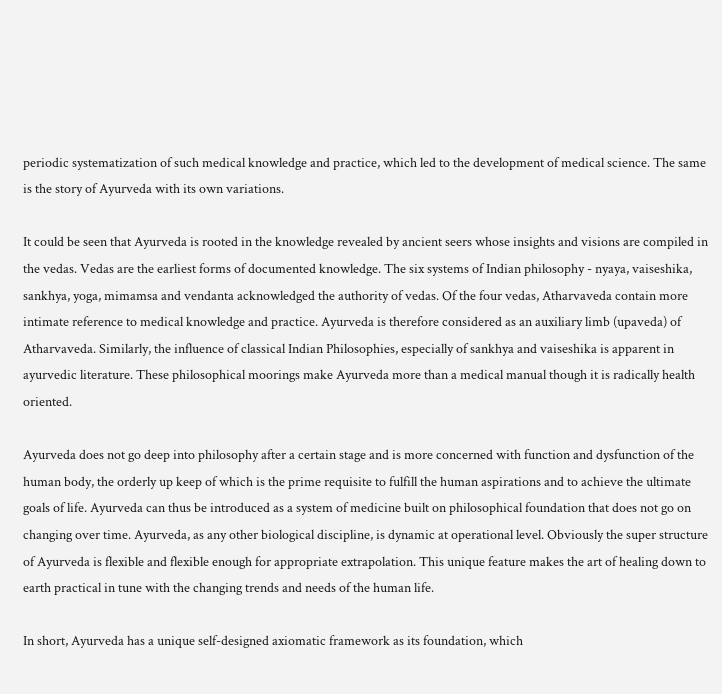periodic systematization of such medical knowledge and practice, which led to the development of medical science. The same is the story of Ayurveda with its own variations.

It could be seen that Ayurveda is rooted in the knowledge revealed by ancient seers whose insights and visions are compiled in the vedas. Vedas are the earliest forms of documented knowledge. The six systems of Indian philosophy - nyaya, vaiseshika, sankhya, yoga, mimamsa and vendanta acknowledged the authority of vedas. Of the four vedas, Atharvaveda contain more intimate reference to medical knowledge and practice. Ayurveda is therefore considered as an auxiliary limb (upaveda) of Atharvaveda. Similarly, the influence of classical Indian Philosophies, especially of sankhya and vaiseshika is apparent in ayurvedic literature. These philosophical moorings make Ayurveda more than a medical manual though it is radically health oriented.

Ayurveda does not go deep into philosophy after a certain stage and is more concerned with function and dysfunction of the human body, the orderly up keep of which is the prime requisite to fulfill the human aspirations and to achieve the ultimate goals of life. Ayurveda can thus be introduced as a system of medicine built on philosophical foundation that does not go on changing over time. Ayurveda, as any other biological discipline, is dynamic at operational level. Obviously the super structure of Ayurveda is flexible and flexible enough for appropriate extrapolation. This unique feature makes the art of healing down to earth practical in tune with the changing trends and needs of the human life.

In short, Ayurveda has a unique self-designed axiomatic framework as its foundation, which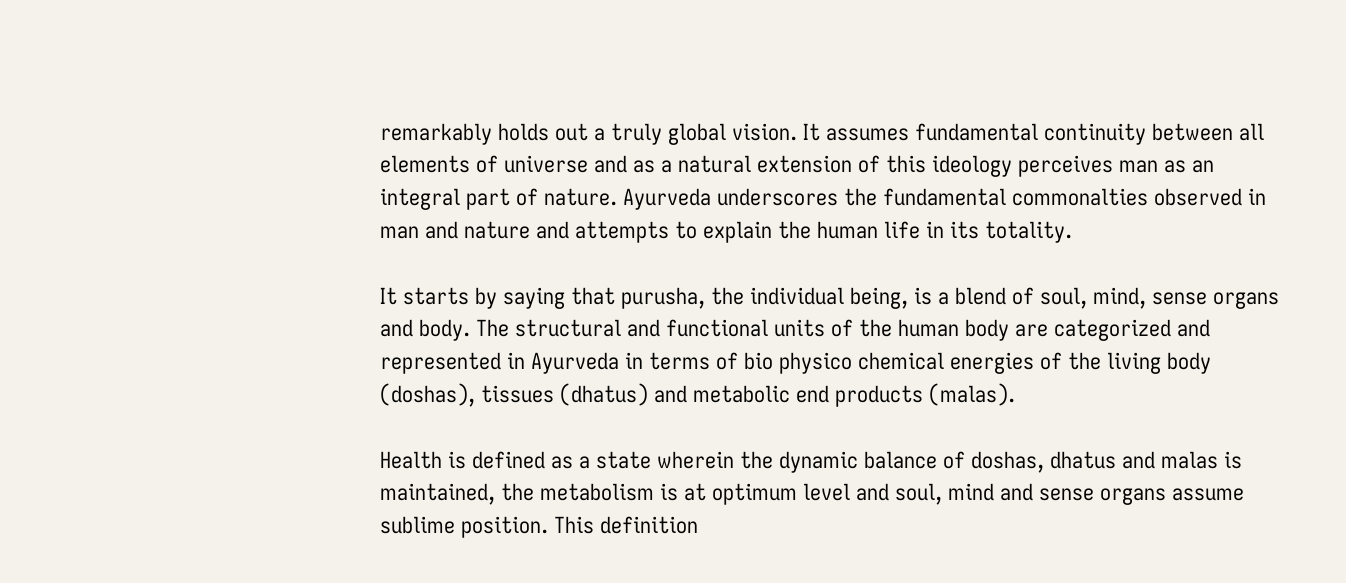remarkably holds out a truly global vision. It assumes fundamental continuity between all elements of universe and as a natural extension of this ideology perceives man as an integral part of nature. Ayurveda underscores the fundamental commonalties observed in man and nature and attempts to explain the human life in its totality.

It starts by saying that purusha, the individual being, is a blend of soul, mind, sense organs and body. The structural and functional units of the human body are categorized and represented in Ayurveda in terms of bio physico chemical energies of the living body (doshas), tissues (dhatus) and metabolic end products (malas).

Health is defined as a state wherein the dynamic balance of doshas, dhatus and malas is maintained, the metabolism is at optimum level and soul, mind and sense organs assume sublime position. This definition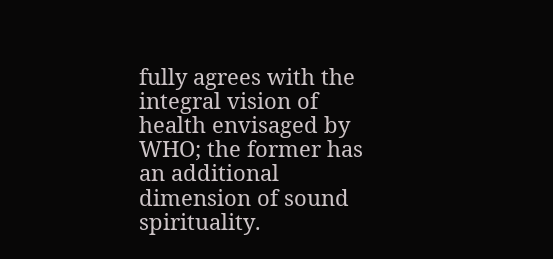fully agrees with the integral vision of health envisaged by WHO; the former has an additional dimension of sound spirituality.